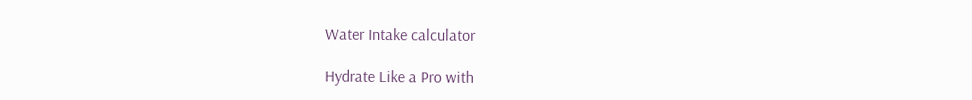Water Intake calculator

Hydrate Like a Pro with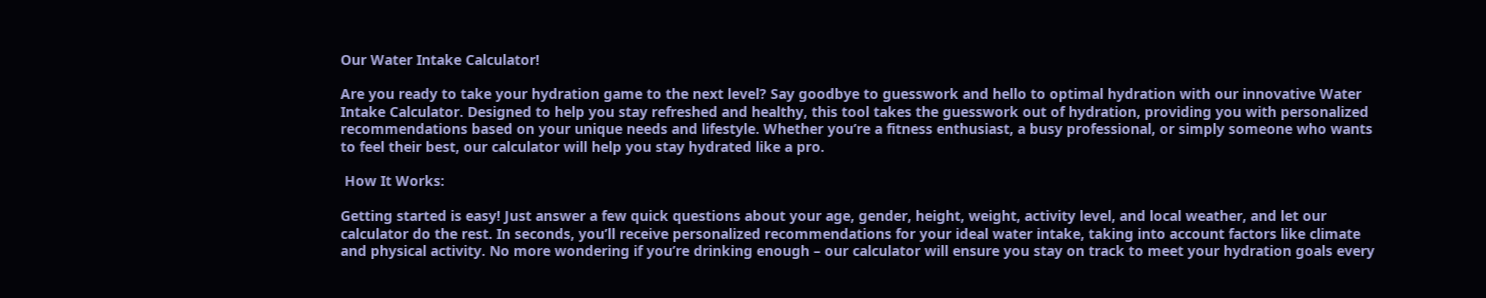Our Water Intake Calculator!

Are you ready to take your hydration game to the next level? Say goodbye to guesswork and hello to optimal hydration with our innovative Water Intake Calculator. Designed to help you stay refreshed and healthy, this tool takes the guesswork out of hydration, providing you with personalized recommendations based on your unique needs and lifestyle. Whether you’re a fitness enthusiast, a busy professional, or simply someone who wants to feel their best, our calculator will help you stay hydrated like a pro.

 How It Works:

Getting started is easy! Just answer a few quick questions about your age, gender, height, weight, activity level, and local weather, and let our calculator do the rest. In seconds, you’ll receive personalized recommendations for your ideal water intake, taking into account factors like climate and physical activity. No more wondering if you’re drinking enough – our calculator will ensure you stay on track to meet your hydration goals every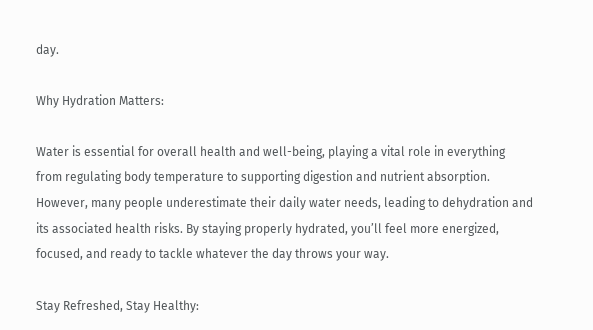day.

Why Hydration Matters:

Water is essential for overall health and well-being, playing a vital role in everything from regulating body temperature to supporting digestion and nutrient absorption. However, many people underestimate their daily water needs, leading to dehydration and its associated health risks. By staying properly hydrated, you’ll feel more energized, focused, and ready to tackle whatever the day throws your way.

Stay Refreshed, Stay Healthy: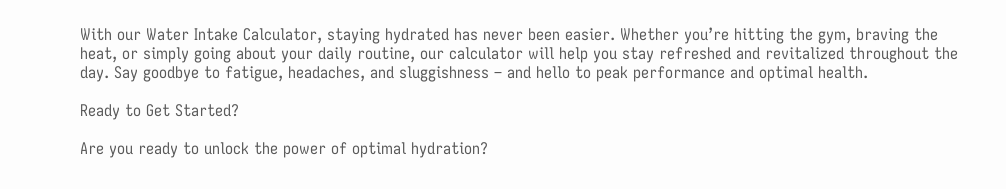With our Water Intake Calculator, staying hydrated has never been easier. Whether you’re hitting the gym, braving the heat, or simply going about your daily routine, our calculator will help you stay refreshed and revitalized throughout the day. Say goodbye to fatigue, headaches, and sluggishness – and hello to peak performance and optimal health.

Ready to Get Started?

Are you ready to unlock the power of optimal hydration?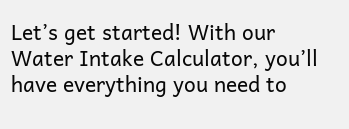Let’s get started! With our Water Intake Calculator, you’ll have everything you need to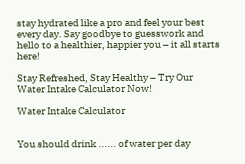stay hydrated like a pro and feel your best every day. Say goodbye to guesswork and hello to a healthier, happier you – it all starts here!

Stay Refreshed, Stay Healthy – Try Our Water Intake Calculator Now!

Water Intake Calculator


You should drink ...... of water per day